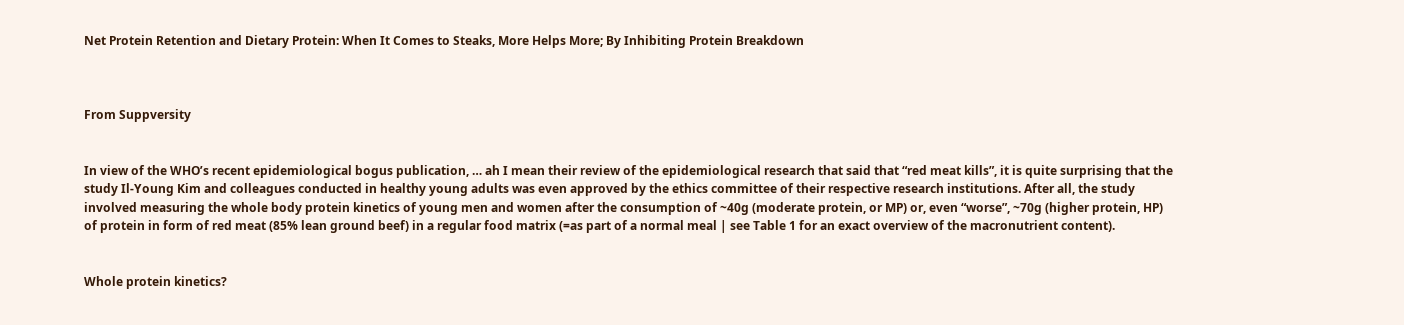Net Protein Retention and Dietary Protein: When It Comes to Steaks, More Helps More; By Inhibiting Protein Breakdown



From Suppversity


In view of the WHO’s recent epidemiological bogus publication, … ah I mean their review of the epidemiological research that said that “red meat kills”, it is quite surprising that the study Il-Young Kim and colleagues conducted in healthy young adults was even approved by the ethics committee of their respective research institutions. After all, the study involved measuring the whole body protein kinetics of young men and women after the consumption of ~40g (moderate protein, or MP) or, even “worse”, ~70g (higher protein, HP) of protein in form of red meat (85% lean ground beef) in a regular food matrix (=as part of a normal meal | see Table 1 for an exact overview of the macronutrient content).


Whole protein kinetics?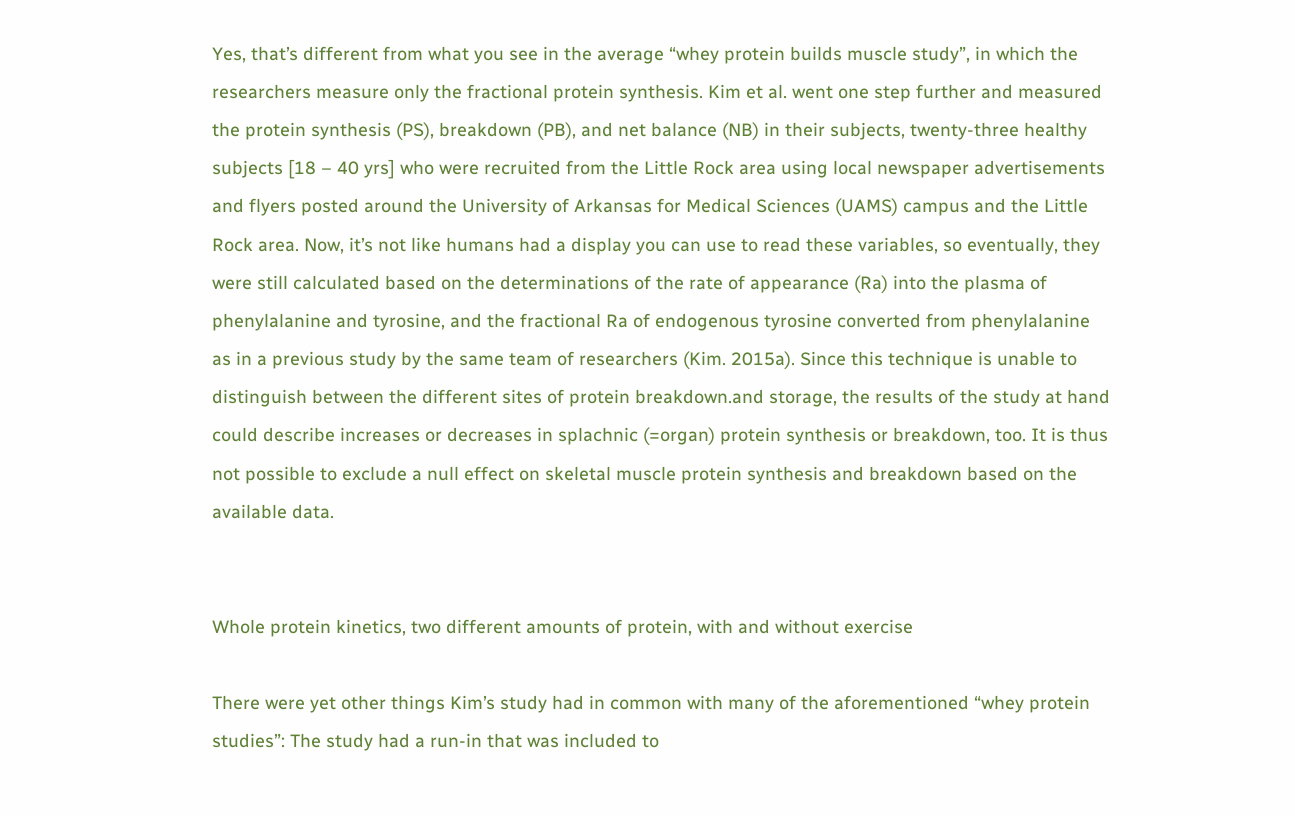Yes, that’s different from what you see in the average “whey protein builds muscle study”, in which the researchers measure only the fractional protein synthesis. Kim et al. went one step further and measured the protein synthesis (PS), breakdown (PB), and net balance (NB) in their subjects, twenty-three healthy subjects [18 – 40 yrs] who were recruited from the Little Rock area using local newspaper advertisements and flyers posted around the University of Arkansas for Medical Sciences (UAMS) campus and the Little Rock area. Now, it’s not like humans had a display you can use to read these variables, so eventually, they were still calculated based on the determinations of the rate of appearance (Ra) into the plasma of phenylalanine and tyrosine, and the fractional Ra of endogenous tyrosine converted from phenylalanine as in a previous study by the same team of researchers (Kim. 2015a). Since this technique is unable to distinguish between the different sites of protein breakdown.and storage, the results of the study at hand could describe increases or decreases in splachnic (=organ) protein synthesis or breakdown, too. It is thus not possible to exclude a null effect on skeletal muscle protein synthesis and breakdown based on the available data.


Whole protein kinetics, two different amounts of protein, with and without exercise

There were yet other things Kim’s study had in common with many of the aforementioned “whey protein studies”: The study had a run-in that was included to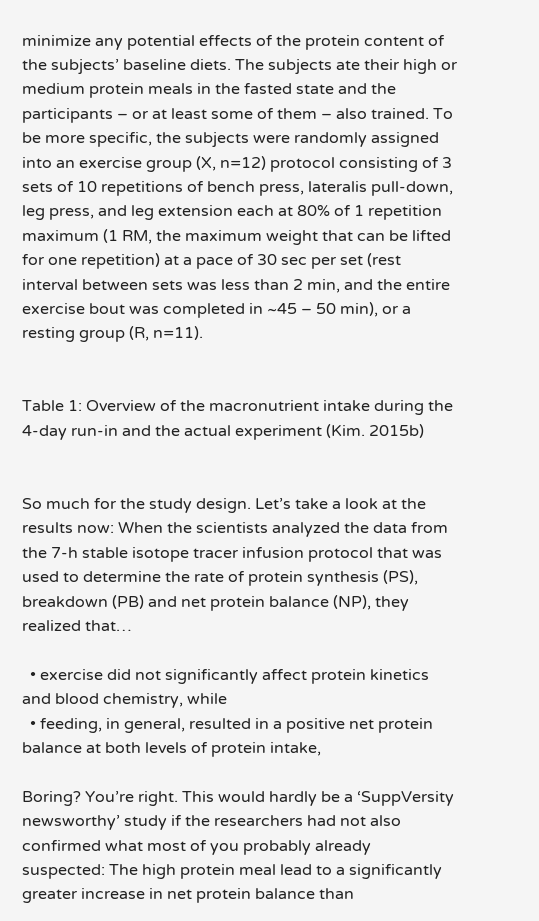minimize any potential effects of the protein content of the subjects’ baseline diets. The subjects ate their high or medium protein meals in the fasted state and the participants – or at least some of them – also trained. To be more specific, the subjects were randomly assigned into an exercise group (X, n=12) protocol consisting of 3 sets of 10 repetitions of bench press, lateralis pull-down, leg press, and leg extension each at 80% of 1 repetition maximum (1 RM, the maximum weight that can be lifted for one repetition) at a pace of 30 sec per set (rest interval between sets was less than 2 min, and the entire exercise bout was completed in ~45 – 50 min), or a resting group (R, n=11).


Table 1: Overview of the macronutrient intake during the 4-day run-in and the actual experiment (Kim. 2015b)


So much for the study design. Let’s take a look at the results now: When the scientists analyzed the data from the 7-h stable isotope tracer infusion protocol that was used to determine the rate of protein synthesis (PS), breakdown (PB) and net protein balance (NP), they realized that…

  • exercise did not significantly affect protein kinetics and blood chemistry, while
  • feeding, in general, resulted in a positive net protein balance at both levels of protein intake,

Boring? You’re right. This would hardly be a ‘SuppVersity newsworthy’ study if the researchers had not also confirmed what most of you probably already suspected: The high protein meal lead to a significantly greater increase in net protein balance than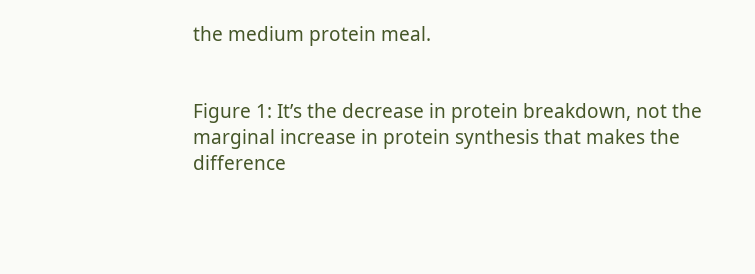the medium protein meal.


Figure 1: It’s the decrease in protein breakdown, not the marginal increase in protein synthesis that makes the difference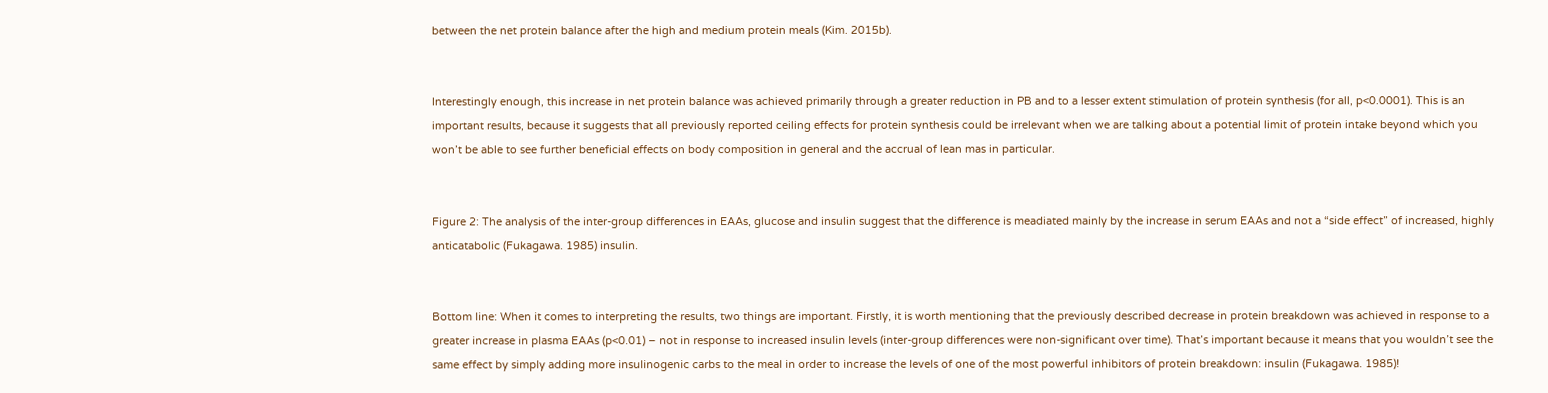between the net protein balance after the high and medium protein meals (Kim. 2015b).


Interestingly enough, this increase in net protein balance was achieved primarily through a greater reduction in PB and to a lesser extent stimulation of protein synthesis (for all, p<0.0001). This is an important results, because it suggests that all previously reported ceiling effects for protein synthesis could be irrelevant when we are talking about a potential limit of protein intake beyond which you won’t be able to see further beneficial effects on body composition in general and the accrual of lean mas in particular.


Figure 2: The analysis of the inter-group differences in EAAs, glucose and insulin suggest that the difference is meadiated mainly by the increase in serum EAAs and not a “side effect” of increased, highly anticatabolic (Fukagawa. 1985) insulin.


Bottom line: When it comes to interpreting the results, two things are important. Firstly, it is worth mentioning that the previously described decrease in protein breakdown was achieved in response to a greater increase in plasma EAAs (p<0.01) – not in response to increased insulin levels (inter-group differences were non-significant over time). That’s important because it means that you wouldn’t see the same effect by simply adding more insulinogenic carbs to the meal in order to increase the levels of one of the most powerful inhibitors of protein breakdown: insulin (Fukagawa. 1985)!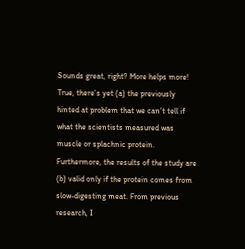Sounds great, right? More helps more! True, there’s yet (a) the previously hinted at problem that we can’t tell if what the scientists measured was muscle or splachnic protein. Furthermore, the results of the study are (b) valid only if the protein comes from slow-digesting meat. From previous research, I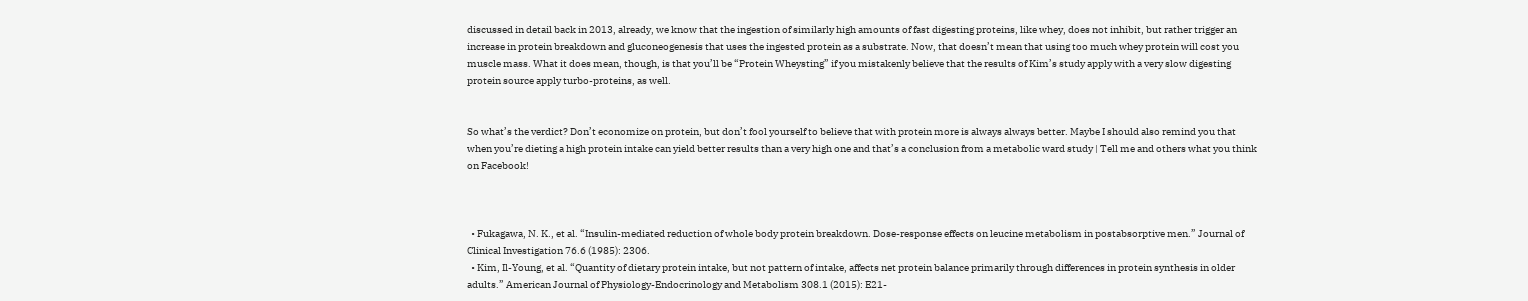discussed in detail back in 2013, already, we know that the ingestion of similarly high amounts of fast digesting proteins, like whey, does not inhibit, but rather trigger an increase in protein breakdown and gluconeogenesis that uses the ingested protein as a substrate. Now, that doesn’t mean that using too much whey protein will cost you muscle mass. What it does mean, though, is that you’ll be “Protein Wheysting” if you mistakenly believe that the results of Kim’s study apply with a very slow digesting protein source apply turbo-proteins, as well.


So what’s the verdict? Don’t economize on protein, but don’t fool yourself to believe that with protein more is always always better. Maybe I should also remind you that when you’re dieting a high protein intake can yield better results than a very high one and that’s a conclusion from a metabolic ward study | Tell me and others what you think on Facebook!



  • Fukagawa, N. K., et al. “Insulin-mediated reduction of whole body protein breakdown. Dose-response effects on leucine metabolism in postabsorptive men.” Journal of Clinical Investigation 76.6 (1985): 2306.
  • Kim, Il-Young, et al. “Quantity of dietary protein intake, but not pattern of intake, affects net protein balance primarily through differences in protein synthesis in older adults.” American Journal of Physiology-Endocrinology and Metabolism 308.1 (2015): E21-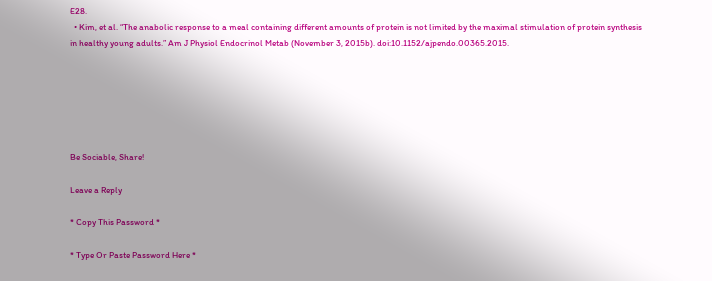E28.
  • Kim, et al. “The anabolic response to a meal containing different amounts of protein is not limited by the maximal stimulation of protein synthesis in healthy young adults.” Am J Physiol Endocrinol Metab (November 3, 2015b). doi:10.1152/ajpendo.00365.2015.






Be Sociable, Share!

Leave a Reply

* Copy This Password *

* Type Or Paste Password Here *